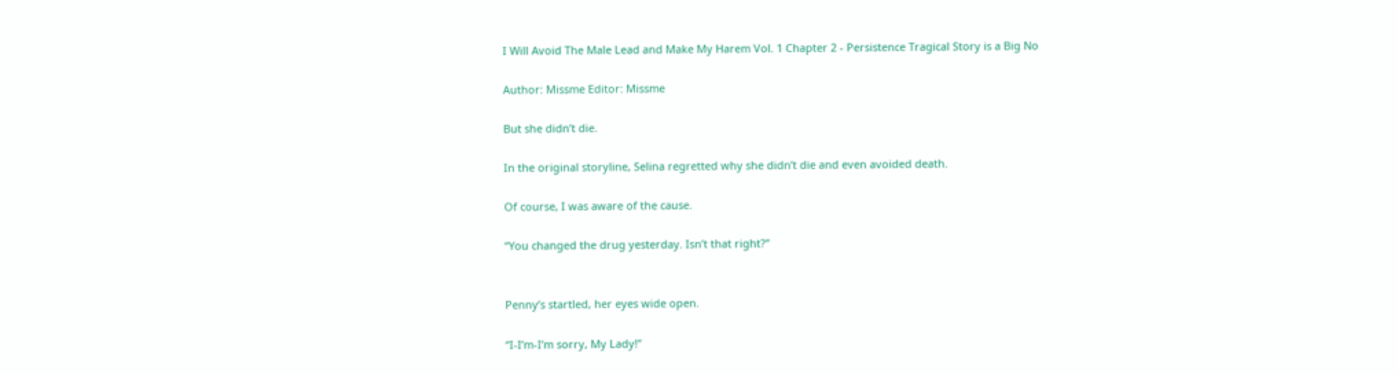I Will Avoid The Male Lead and Make My Harem Vol. 1 Chapter 2 - Persistence Tragical Story is a Big No

Author: Missme Editor: Missme

But she didn’t die.

In the original storyline, Selina regretted why she didn’t die and even avoided death.

Of course, I was aware of the cause.

“You changed the drug yesterday. Isn’t that right?”


Penny’s startled, her eyes wide open.

“I-I’m-I’m sorry, My Lady!”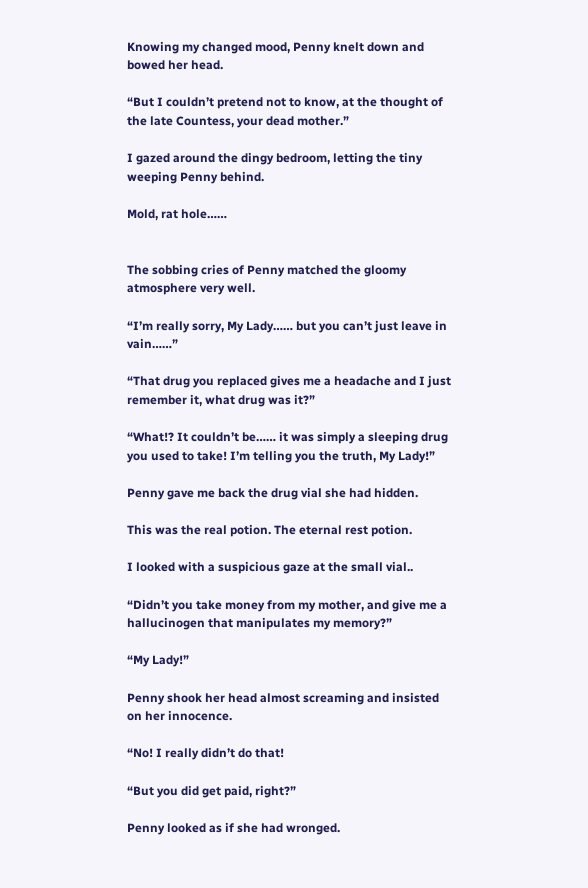Knowing my changed mood, Penny knelt down and bowed her head.

“But I couldn’t pretend not to know, at the thought of the late Countess, your dead mother.”

I gazed around the dingy bedroom, letting the tiny weeping Penny behind.

Mold, rat hole……


The sobbing cries of Penny matched the gloomy atmosphere very well.

“I’m really sorry, My Lady…… but you can’t just leave in vain……”

“That drug you replaced gives me a headache and I just remember it, what drug was it?”

“What!? It couldn’t be…… it was simply a sleeping drug you used to take! I’m telling you the truth, My Lady!”

Penny gave me back the drug vial she had hidden.

This was the real potion. The eternal rest potion.

I looked with a suspicious gaze at the small vial..

“Didn’t you take money from my mother, and give me a hallucinogen that manipulates my memory?”

“My Lady!”

Penny shook her head almost screaming and insisted on her innocence.

“No! I really didn’t do that!

“But you did get paid, right?”

Penny looked as if she had wronged.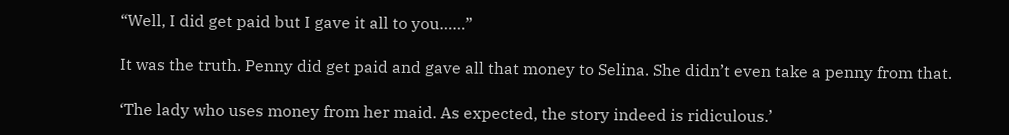“Well, I did get paid but I gave it all to you……”

It was the truth. Penny did get paid and gave all that money to Selina. She didn’t even take a penny from that.

‘The lady who uses money from her maid. As expected, the story indeed is ridiculous.’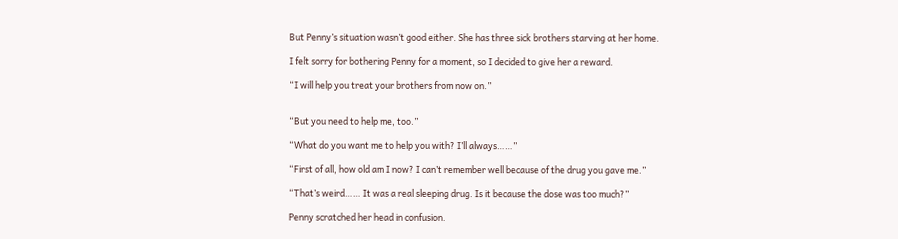But Penny’s situation wasn’t good either. She has three sick brothers starving at her home.

I felt sorry for bothering Penny for a moment, so I decided to give her a reward.

“I will help you treat your brothers from now on.”


“But you need to help me, too.”

“What do you want me to help you with? I’ll always……”

“First of all, how old am I now? I can’t remember well because of the drug you gave me.”

“That’s weird…… It was a real sleeping drug. Is it because the dose was too much?”

Penny scratched her head in confusion.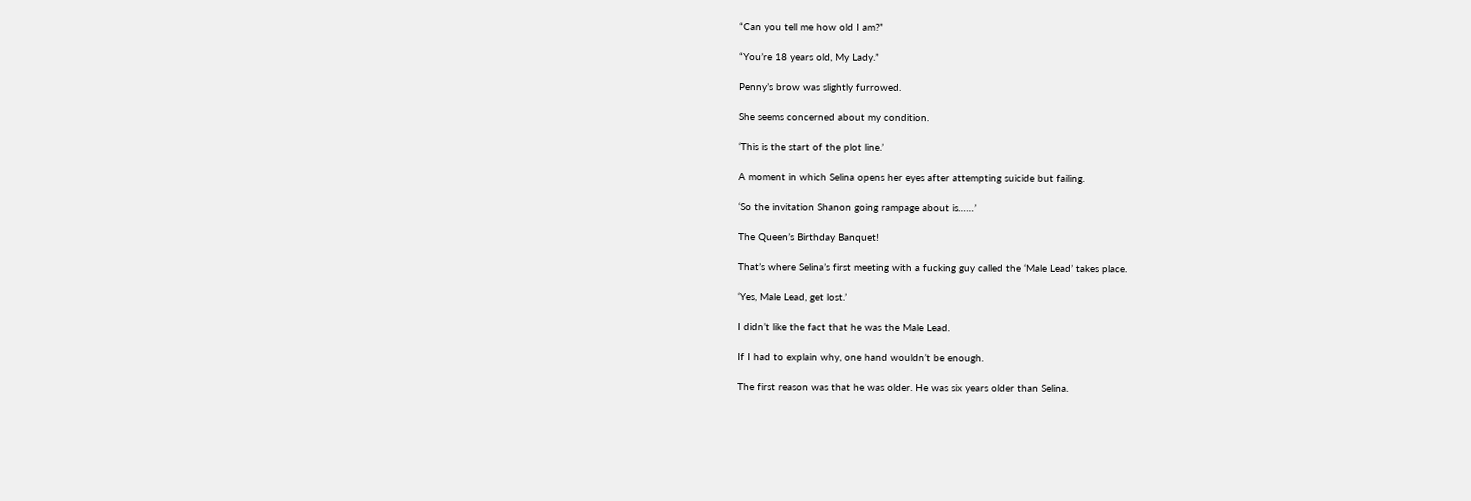“Can you tell me how old I am?”

“You’re 18 years old, My Lady.”

Penny’s brow was slightly furrowed.

She seems concerned about my condition.

‘This is the start of the plot line.’

A moment in which Selina opens her eyes after attempting suicide but failing.

‘So the invitation Shanon going rampage about is……’

The Queen’s Birthday Banquet!

That’s where Selina’s first meeting with a fucking guy called the ‘Male Lead’ takes place.

‘Yes, Male Lead, get lost.’

I didn’t like the fact that he was the Male Lead.

If I had to explain why, one hand wouldn’t be enough.

The first reason was that he was older. He was six years older than Selina.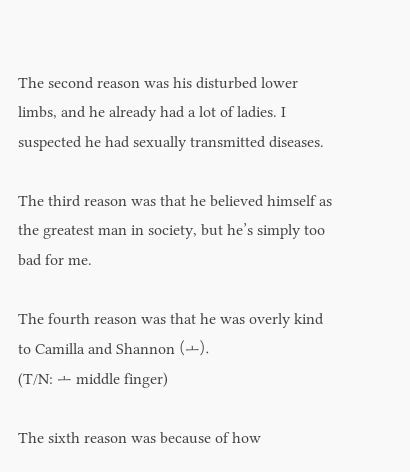The second reason was his disturbed lower limbs, and he already had a lot of ladies. I suspected he had sexually transmitted diseases.

The third reason was that he believed himself as the greatest man in society, but he’s simply too bad for me.

The fourth reason was that he was overly kind to Camilla and Shannon (ㅗ).
(T/N: ㅗ middle finger)

The sixth reason was because of how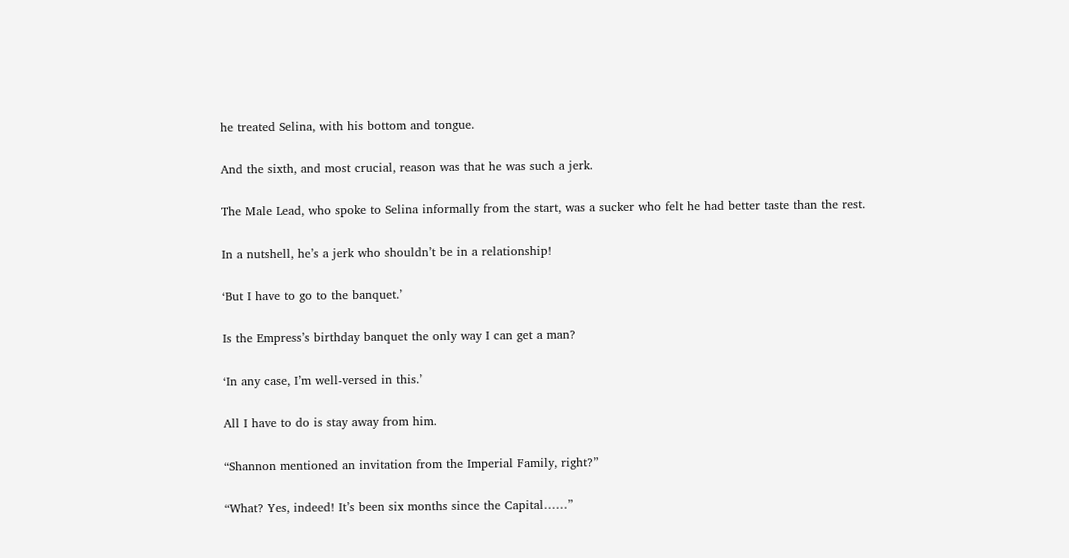he treated Selina, with his bottom and tongue.

And the sixth, and most crucial, reason was that he was such a jerk.

The Male Lead, who spoke to Selina informally from the start, was a sucker who felt he had better taste than the rest.

In a nutshell, he’s a jerk who shouldn’t be in a relationship!

‘But I have to go to the banquet.’

Is the Empress’s birthday banquet the only way I can get a man?

‘In any case, I’m well-versed in this.’

All I have to do is stay away from him.

“Shannon mentioned an invitation from the Imperial Family, right?”

“What? Yes, indeed! It’s been six months since the Capital……”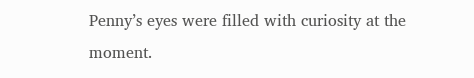Penny’s eyes were filled with curiosity at the moment.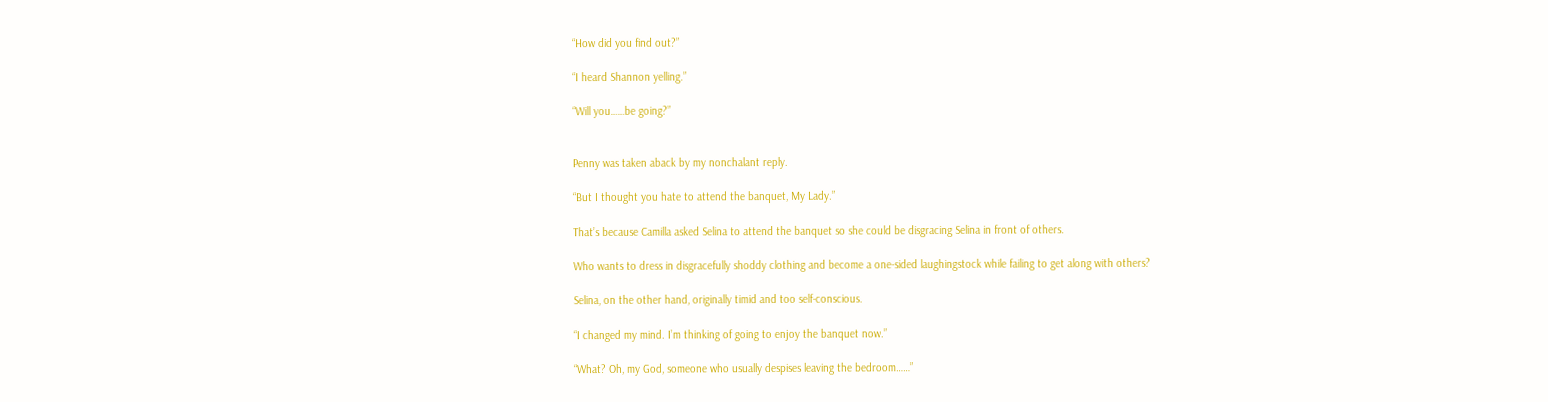“How did you find out?”

“I heard Shannon yelling.”

“Will you……be going?”


Penny was taken aback by my nonchalant reply.

“But I thought you hate to attend the banquet, My Lady.”

That’s because Camilla asked Selina to attend the banquet so she could be disgracing Selina in front of others.

Who wants to dress in disgracefully shoddy clothing and become a one-sided laughingstock while failing to get along with others?

Selina, on the other hand, originally timid and too self-conscious.

“I changed my mind. I’m thinking of going to enjoy the banquet now.”

“What? Oh, my God, someone who usually despises leaving the bedroom……”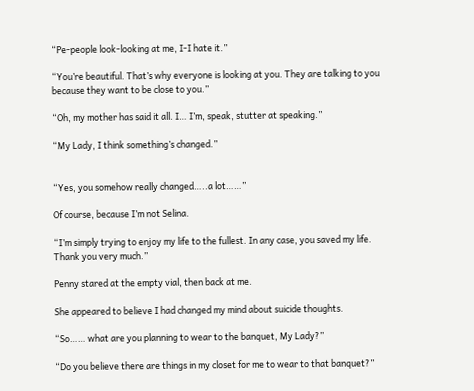“Pe-people look-looking at me, I-I hate it.”

“You’re beautiful. That’s why everyone is looking at you. They are talking to you because they want to be close to you.”

“Oh, my mother has said it all. I… I’m, speak, stutter at speaking.”

“My Lady, I think something’s changed.”


“Yes, you somehow really changed…..a lot……”

Of course, because I’m not Selina.

“I’m simply trying to enjoy my life to the fullest. In any case, you saved my life. Thank you very much.”

Penny stared at the empty vial, then back at me.

She appeared to believe I had changed my mind about suicide thoughts.

“So…… what are you planning to wear to the banquet, My Lady?”

“Do you believe there are things in my closet for me to wear to that banquet?”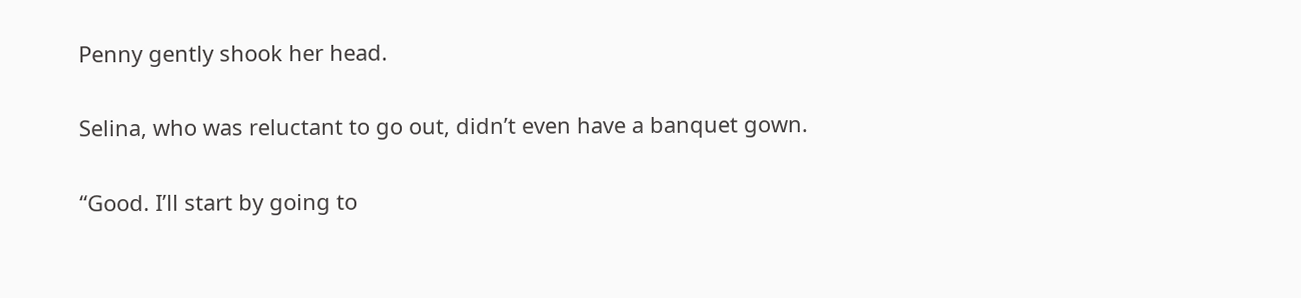Penny gently shook her head.

Selina, who was reluctant to go out, didn’t even have a banquet gown.

“Good. I’ll start by going to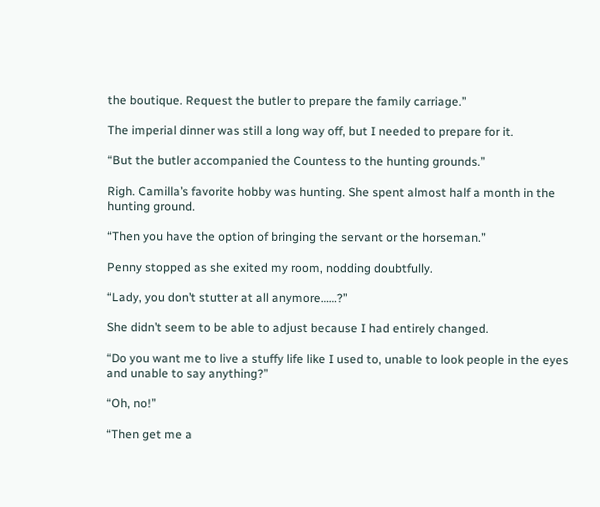the boutique. Request the butler to prepare the family carriage.”

The imperial dinner was still a long way off, but I needed to prepare for it.

“But the butler accompanied the Countess to the hunting grounds.”

Righ. Camilla’s favorite hobby was hunting. She spent almost half a month in the hunting ground.

“Then you have the option of bringing the servant or the horseman.”

Penny stopped as she exited my room, nodding doubtfully.

“Lady, you don’t stutter at all anymore……?”

She didn’t seem to be able to adjust because I had entirely changed.

“Do you want me to live a stuffy life like I used to, unable to look people in the eyes and unable to say anything?”

“Oh, no!”

“Then get me a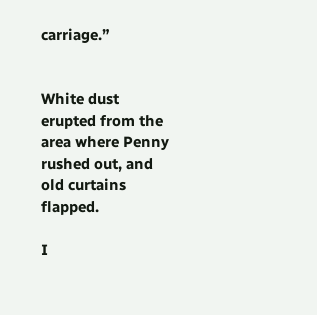carriage.”


White dust erupted from the area where Penny rushed out, and old curtains flapped.

I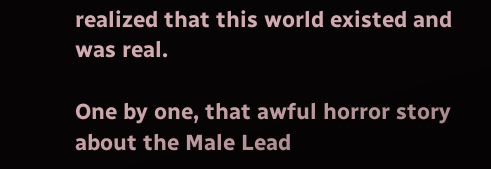realized that this world existed and was real.

One by one, that awful horror story about the Male Lead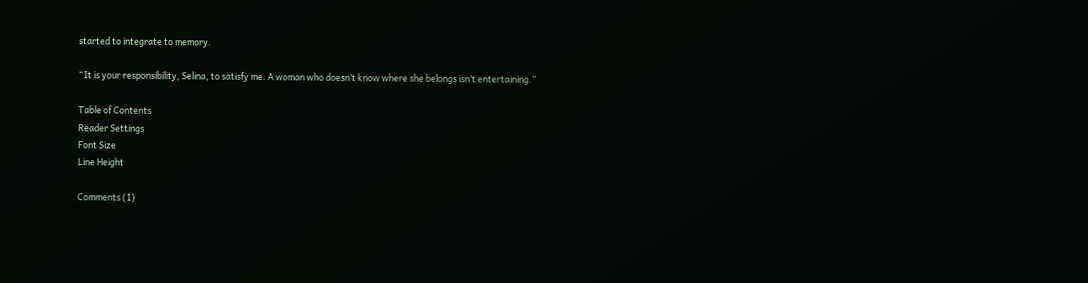started to integrate to memory.

“It is your responsibility, Selina, to satisfy me. A woman who doesn’t know where she belongs isn’t entertaining.”

Table of Contents
Reader Settings
Font Size
Line Height

Comments (1)